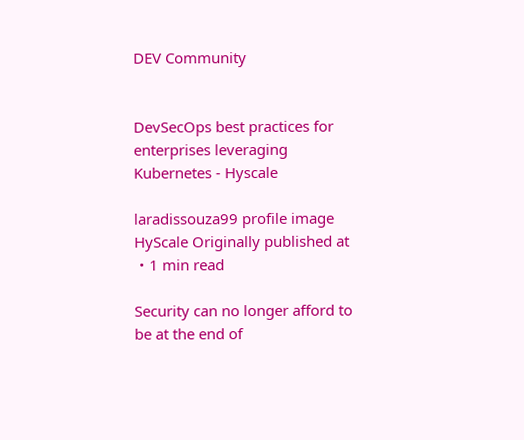DEV Community


DevSecOps best practices for enterprises leveraging Kubernetes - Hyscale

laradissouza99 profile image HyScale Originally published at ・1 min read

Security can no longer afford to be at the end of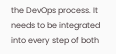the DevOps process. It needs to be integrated into every step of both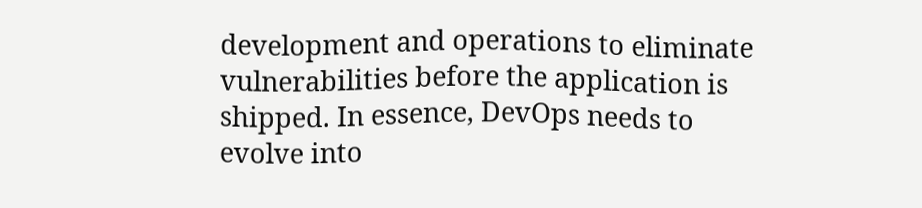development and operations to eliminate vulnerabilities before the application is shipped. In essence, DevOps needs to evolve into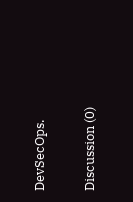DevSecOps.

Discussion (0)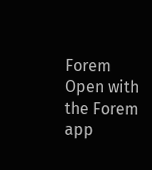Forem Open with the Forem app